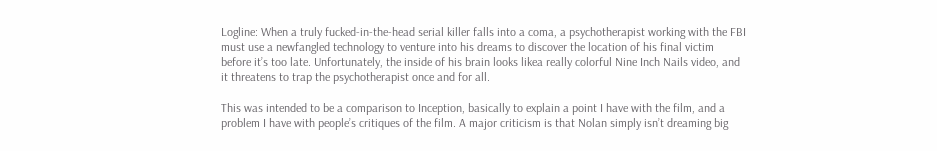Logline: When a truly fucked-in-the-head serial killer falls into a coma, a psychotherapist working with the FBI must use a newfangled technology to venture into his dreams to discover the location of his final victim before it’s too late. Unfortunately, the inside of his brain looks likea really colorful Nine Inch Nails video, and it threatens to trap the psychotherapist once and for all.

This was intended to be a comparison to Inception, basically to explain a point I have with the film, and a problem I have with people’s critiques of the film. A major criticism is that Nolan simply isn’t dreaming big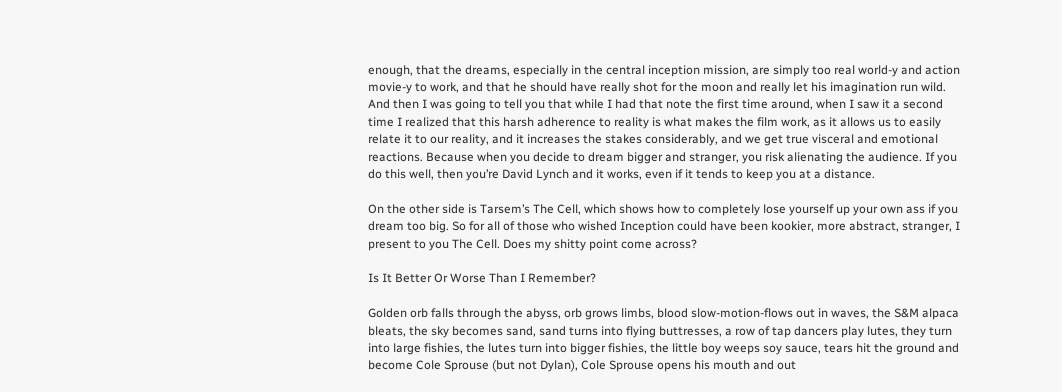enough, that the dreams, especially in the central inception mission, are simply too real world-y and action movie-y to work, and that he should have really shot for the moon and really let his imagination run wild. And then I was going to tell you that while I had that note the first time around, when I saw it a second time I realized that this harsh adherence to reality is what makes the film work, as it allows us to easily relate it to our reality, and it increases the stakes considerably, and we get true visceral and emotional reactions. Because when you decide to dream bigger and stranger, you risk alienating the audience. If you do this well, then you’re David Lynch and it works, even if it tends to keep you at a distance.

On the other side is Tarsem’s The Cell, which shows how to completely lose yourself up your own ass if you dream too big. So for all of those who wished Inception could have been kookier, more abstract, stranger, I present to you The Cell. Does my shitty point come across?

Is It Better Or Worse Than I Remember?

Golden orb falls through the abyss, orb grows limbs, blood slow-motion-flows out in waves, the S&M alpaca bleats, the sky becomes sand, sand turns into flying buttresses, a row of tap dancers play lutes, they turn into large fishies, the lutes turn into bigger fishies, the little boy weeps soy sauce, tears hit the ground and become Cole Sprouse (but not Dylan), Cole Sprouse opens his mouth and out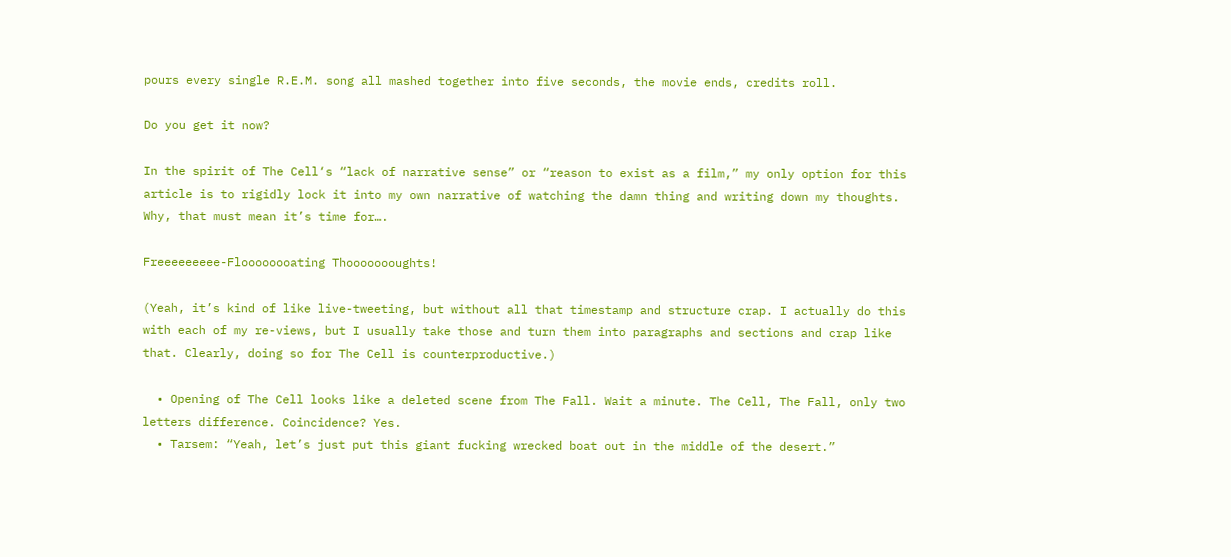pours every single R.E.M. song all mashed together into five seconds, the movie ends, credits roll.

Do you get it now?

In the spirit of The Cell‘s “lack of narrative sense” or “reason to exist as a film,” my only option for this article is to rigidly lock it into my own narrative of watching the damn thing and writing down my thoughts. Why, that must mean it’s time for….

Freeeeeeeee-Floooooooating Thoooooooughts!

(Yeah, it’s kind of like live-tweeting, but without all that timestamp and structure crap. I actually do this with each of my re-views, but I usually take those and turn them into paragraphs and sections and crap like that. Clearly, doing so for The Cell is counterproductive.)

  • Opening of The Cell looks like a deleted scene from The Fall. Wait a minute. The Cell, The Fall, only two letters difference. Coincidence? Yes.
  • Tarsem: “Yeah, let’s just put this giant fucking wrecked boat out in the middle of the desert.”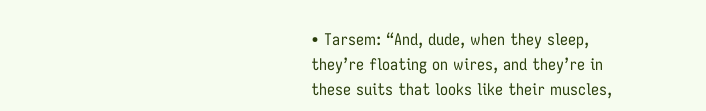• Tarsem: “And, dude, when they sleep, they’re floating on wires, and they’re in these suits that looks like their muscles,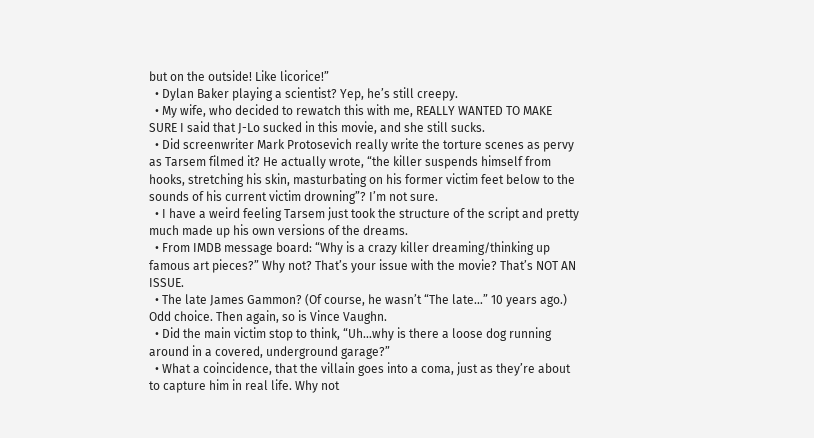but on the outside! Like licorice!”
  • Dylan Baker playing a scientist? Yep, he’s still creepy.
  • My wife, who decided to rewatch this with me, REALLY WANTED TO MAKE SURE I said that J-Lo sucked in this movie, and she still sucks.
  • Did screenwriter Mark Protosevich really write the torture scenes as pervy as Tarsem filmed it? He actually wrote, “the killer suspends himself from hooks, stretching his skin, masturbating on his former victim feet below to the sounds of his current victim drowning”? I’m not sure.
  • I have a weird feeling Tarsem just took the structure of the script and pretty much made up his own versions of the dreams.
  • From IMDB message board: “Why is a crazy killer dreaming/thinking up famous art pieces?” Why not? That’s your issue with the movie? That’s NOT AN ISSUE.
  • The late James Gammon? (Of course, he wasn’t “The late…” 10 years ago.) Odd choice. Then again, so is Vince Vaughn.
  • Did the main victim stop to think, “Uh…why is there a loose dog running around in a covered, underground garage?”
  • What a coincidence, that the villain goes into a coma, just as they’re about to capture him in real life. Why not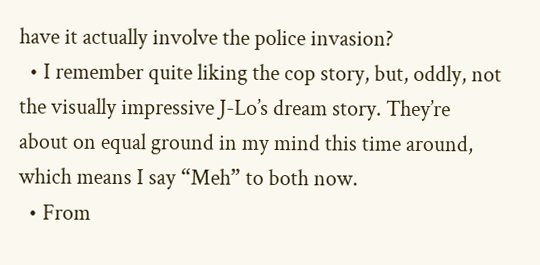have it actually involve the police invasion?
  • I remember quite liking the cop story, but, oddly, not the visually impressive J-Lo’s dream story. They’re about on equal ground in my mind this time around, which means I say “Meh” to both now.
  • From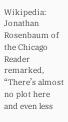Wikipedia: Jonathan Rosenbaum of the Chicago Reader remarked, “There’s almost no plot here and even less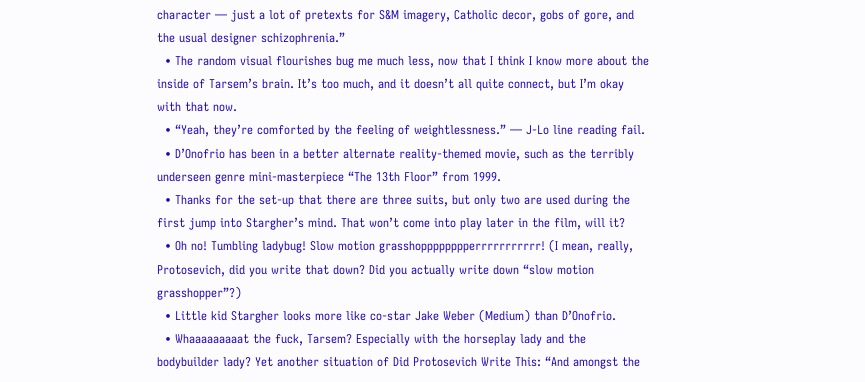character — just a lot of pretexts for S&M imagery, Catholic decor, gobs of gore, and the usual designer schizophrenia.”
  • The random visual flourishes bug me much less, now that I think I know more about the inside of Tarsem’s brain. It’s too much, and it doesn’t all quite connect, but I’m okay with that now.
  • “Yeah, they’re comforted by the feeling of weightlessness.” — J-Lo line reading fail.
  • D’Onofrio has been in a better alternate reality-themed movie, such as the terribly underseen genre mini-masterpiece “The 13th Floor” from 1999.
  • Thanks for the set-up that there are three suits, but only two are used during the first jump into Stargher’s mind. That won’t come into play later in the film, will it?
  • Oh no! Tumbling ladybug! Slow motion grasshopppppppperrrrrrrrrrr! (I mean, really, Protosevich, did you write that down? Did you actually write down “slow motion grasshopper”?)
  • Little kid Stargher looks more like co-star Jake Weber (Medium) than D’Onofrio.
  • Whaaaaaaaaat the fuck, Tarsem? Especially with the horseplay lady and the bodybuilder lady? Yet another situation of Did Protosevich Write This: “And amongst the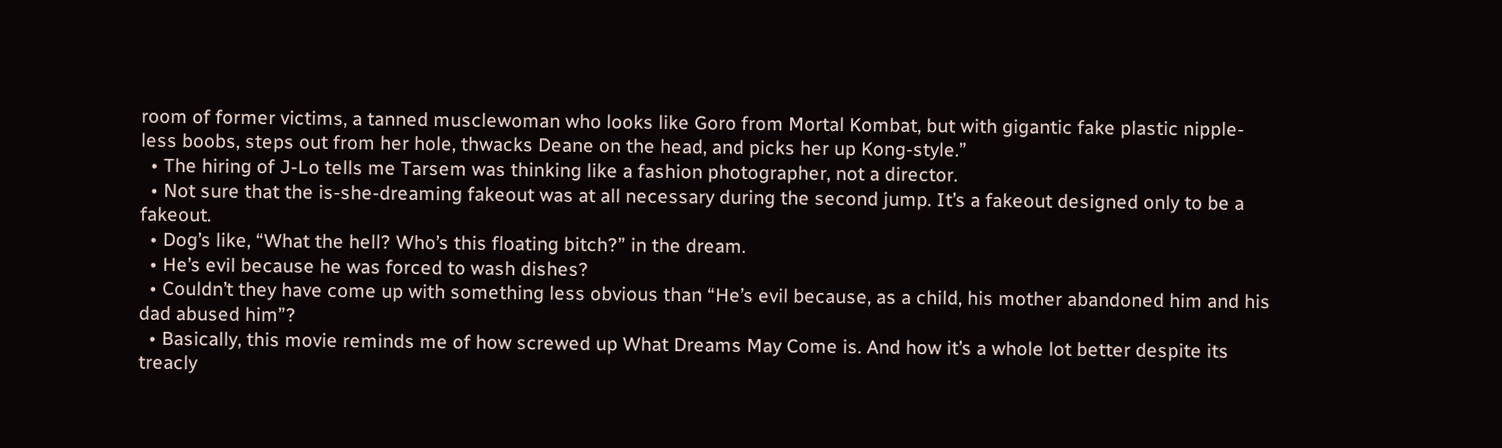room of former victims, a tanned musclewoman who looks like Goro from Mortal Kombat, but with gigantic fake plastic nipple-less boobs, steps out from her hole, thwacks Deane on the head, and picks her up Kong-style.”
  • The hiring of J-Lo tells me Tarsem was thinking like a fashion photographer, not a director.
  • Not sure that the is-she-dreaming fakeout was at all necessary during the second jump. It’s a fakeout designed only to be a fakeout.
  • Dog’s like, “What the hell? Who’s this floating bitch?” in the dream.
  • He’s evil because he was forced to wash dishes?
  • Couldn’t they have come up with something less obvious than “He’s evil because, as a child, his mother abandoned him and his dad abused him”?
  • Basically, this movie reminds me of how screwed up What Dreams May Come is. And how it’s a whole lot better despite its treacly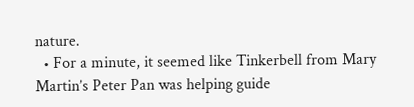nature.
  • For a minute, it seemed like Tinkerbell from Mary Martin’s Peter Pan was helping guide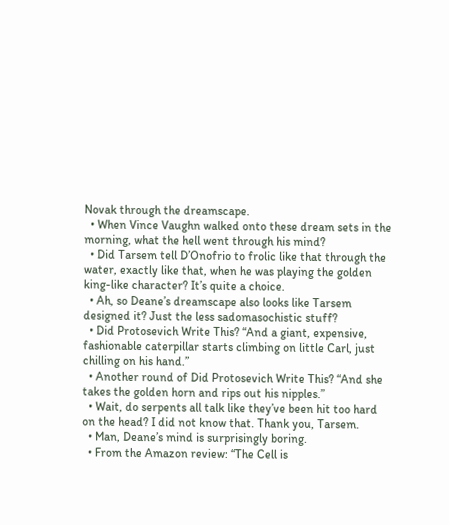Novak through the dreamscape.
  • When Vince Vaughn walked onto these dream sets in the morning, what the hell went through his mind?
  • Did Tarsem tell D’Onofrio to frolic like that through the water, exactly like that, when he was playing the golden king-like character? It’s quite a choice.
  • Ah, so Deane’s dreamscape also looks like Tarsem designed it? Just the less sadomasochistic stuff?
  • Did Protosevich Write This? “And a giant, expensive, fashionable caterpillar starts climbing on little Carl, just chilling on his hand.”
  • Another round of Did Protosevich Write This? “And she takes the golden horn and rips out his nipples.”
  • Wait, do serpents all talk like they’ve been hit too hard on the head? I did not know that. Thank you, Tarsem.
  • Man, Deane’s mind is surprisingly boring.
  • From the Amazon review: “The Cell is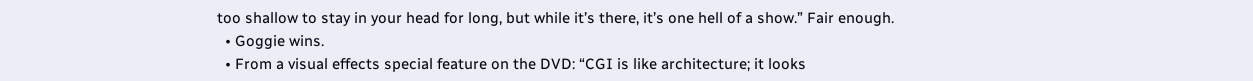too shallow to stay in your head for long, but while it’s there, it’s one hell of a show.” Fair enough.
  • Goggie wins.
  • From a visual effects special feature on the DVD: “CGI is like architecture; it looks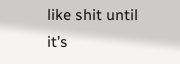like shit until it’s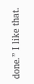done.” I like that.